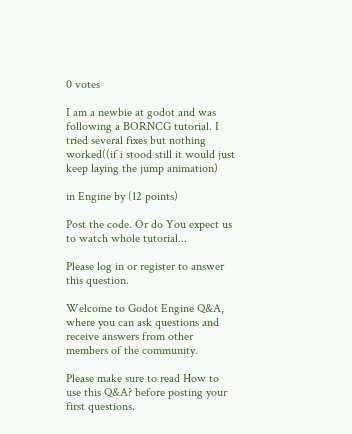0 votes

I am a newbie at godot and was following a BORNCG tutorial. I tried several fixes but nothing worked((if i stood still it would just keep laying the jump animation)

in Engine by (12 points)

Post the code. Or do You expect us to watch whole tutorial...

Please log in or register to answer this question.

Welcome to Godot Engine Q&A, where you can ask questions and receive answers from other members of the community.

Please make sure to read How to use this Q&A? before posting your first questions.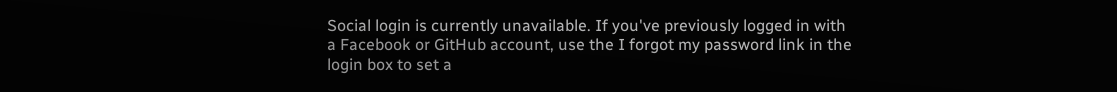Social login is currently unavailable. If you've previously logged in with a Facebook or GitHub account, use the I forgot my password link in the login box to set a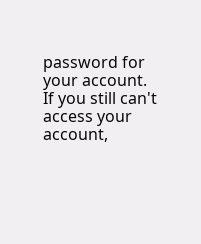password for your account. If you still can't access your account,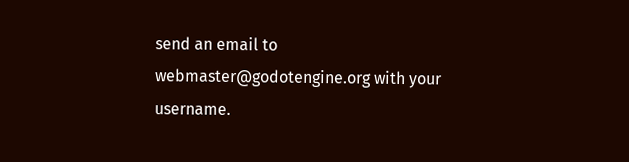send an email to webmaster@godotengine.org with your username.